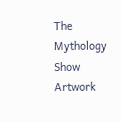The Mythology Show Artwork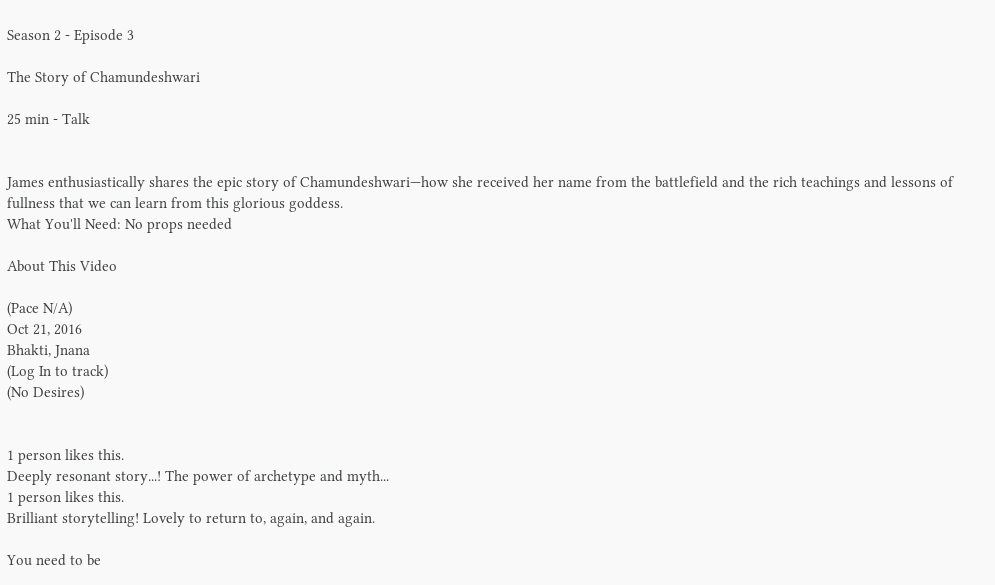Season 2 - Episode 3

The Story of Chamundeshwari

25 min - Talk


James enthusiastically shares the epic story of Chamundeshwari—how she received her name from the battlefield and the rich teachings and lessons of fullness that we can learn from this glorious goddess.
What You'll Need: No props needed

About This Video

(Pace N/A)
Oct 21, 2016
Bhakti, Jnana
(Log In to track)
(No Desires)


1 person likes this.
Deeply resonant story...! The power of archetype and myth...
1 person likes this.
Brilliant storytelling! Lovely to return to, again, and again.

You need to be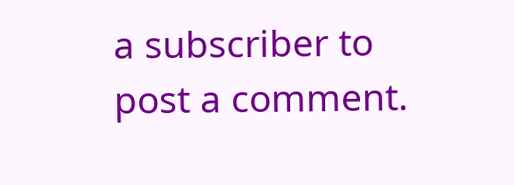a subscriber to post a comment.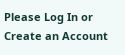Please Log In or Create an Account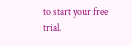to start your free trial.